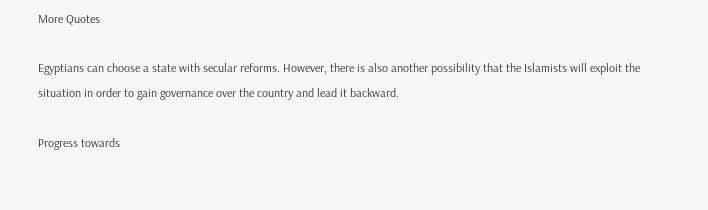More Quotes

Egyptians can choose a state with secular reforms. However, there is also another possibility that the Islamists will exploit the situation in order to gain governance over the country and lead it backward.

Progress towards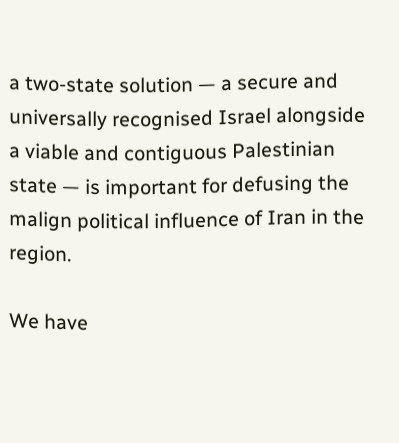a two-state solution — a secure and universally recognised Israel alongside a viable and contiguous Palestinian state — is important for defusing the malign political influence of Iran in the region.

We have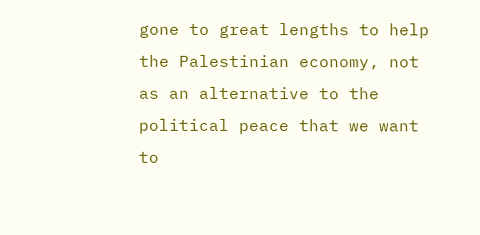gone to great lengths to help the Palestinian economy, not as an alternative to the political peace that we want to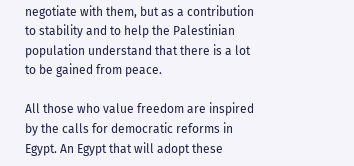negotiate with them, but as a contribution to stability and to help the Palestinian population understand that there is a lot to be gained from peace.

All those who value freedom are inspired by the calls for democratic reforms in Egypt. An Egypt that will adopt these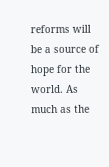reforms will be a source of hope for the world. As much as the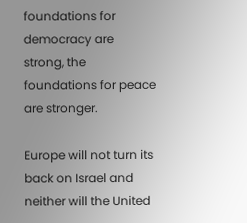foundations for democracy are strong, the foundations for peace are stronger.

Europe will not turn its back on Israel and neither will the United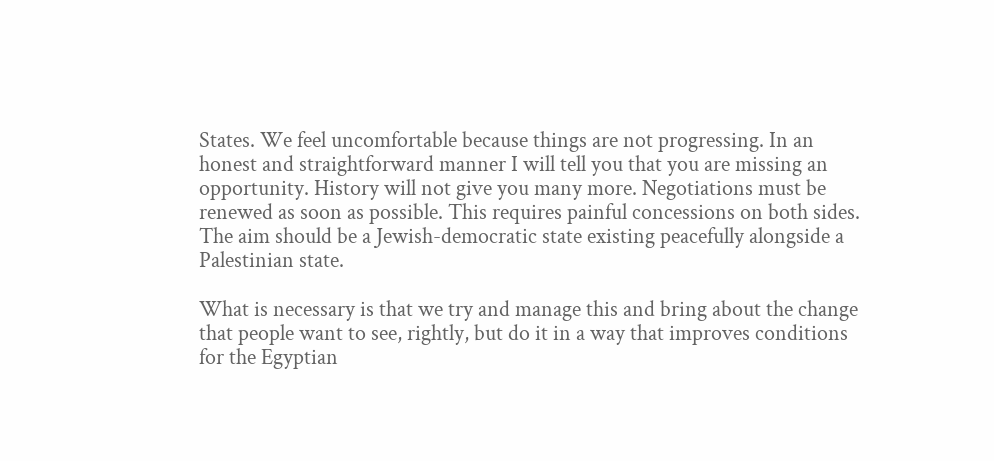States. We feel uncomfortable because things are not progressing. In an honest and straightforward manner I will tell you that you are missing an opportunity. History will not give you many more. Negotiations must be renewed as soon as possible. This requires painful concessions on both sides. The aim should be a Jewish-democratic state existing peacefully alongside a Palestinian state.

What is necessary is that we try and manage this and bring about the change that people want to see, rightly, but do it in a way that improves conditions for the Egyptian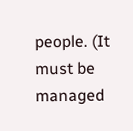people. (It must be managed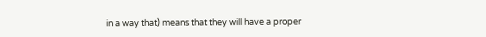in a way that) means that they will have a proper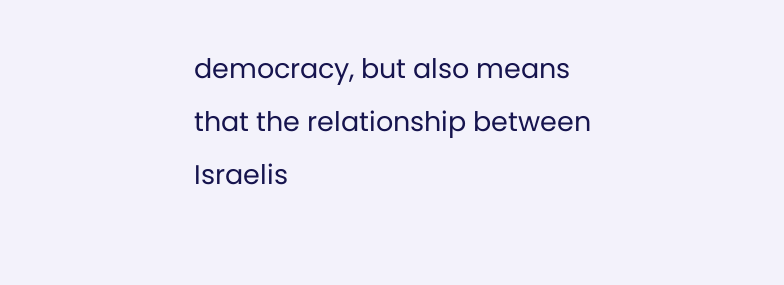democracy, but also means that the relationship between Israelis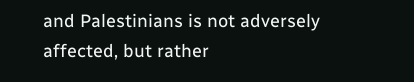and Palestinians is not adversely affected, but rather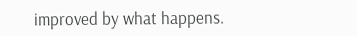improved by what happens.